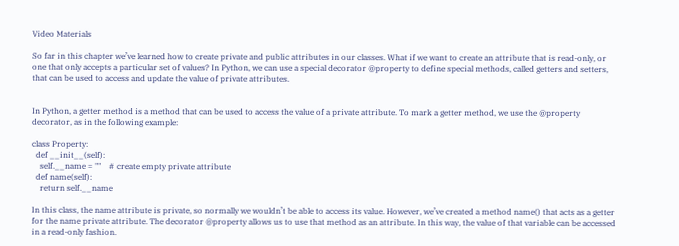Video Materials

So far in this chapter we’ve learned how to create private and public attributes in our classes. What if we want to create an attribute that is read-only, or one that only accepts a particular set of values? In Python, we can use a special decorator @property to define special methods, called getters and setters, that can be used to access and update the value of private attributes.


In Python, a getter method is a method that can be used to access the value of a private attribute. To mark a getter method, we use the @property decorator, as in the following example:

class Property:
  def __init__(self):
    self.__name = ""    # create empty private attribute
  def name(self):
    return self.__name

In this class, the name attribute is private, so normally we wouldn’t be able to access its value. However, we’ve created a method name() that acts as a getter for the name private attribute. The decorator @property allows us to use that method as an attribute. In this way, the value of that variable can be accessed in a read-only fashion.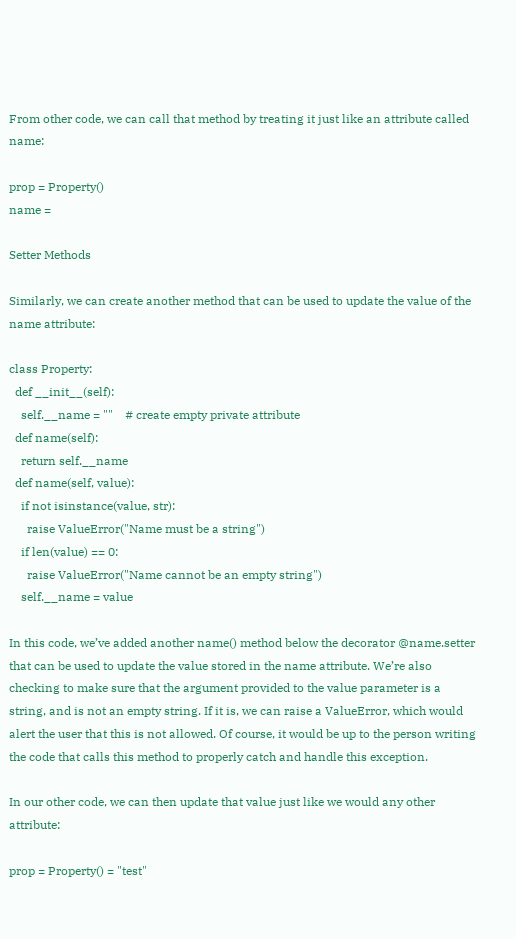From other code, we can call that method by treating it just like an attribute called name:

prop = Property()
name =

Setter Methods

Similarly, we can create another method that can be used to update the value of the name attribute:

class Property:
  def __init__(self):
    self.__name = ""    # create empty private attribute
  def name(self):
    return self.__name
  def name(self, value):
    if not isinstance(value, str):
      raise ValueError("Name must be a string")
    if len(value) == 0:
      raise ValueError("Name cannot be an empty string")
    self.__name = value

In this code, we’ve added another name() method below the decorator @name.setter that can be used to update the value stored in the name attribute. We’re also checking to make sure that the argument provided to the value parameter is a string, and is not an empty string. If it is, we can raise a ValueError, which would alert the user that this is not allowed. Of course, it would be up to the person writing the code that calls this method to properly catch and handle this exception.

In our other code, we can then update that value just like we would any other attribute:

prop = Property() = "test"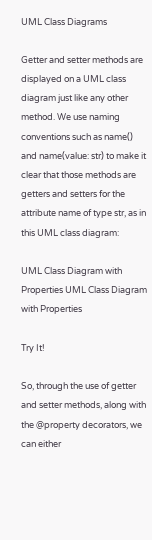UML Class Diagrams

Getter and setter methods are displayed on a UML class diagram just like any other method. We use naming conventions such as name() and name(value: str) to make it clear that those methods are getters and setters for the attribute name of type str, as in this UML class diagram:

UML Class Diagram with Properties UML Class Diagram with Properties

Try It!

So, through the use of getter and setter methods, along with the @property decorators, we can either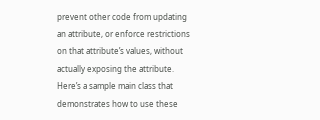prevent other code from updating an attribute, or enforce restrictions on that attribute’s values, without actually exposing the attribute. Here’s a sample main class that demonstrates how to use these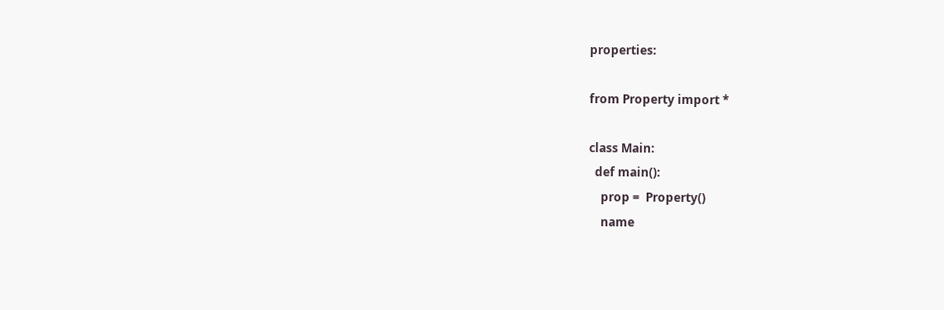properties:

from Property import *

class Main:
  def main():
    prop =  Property()
    name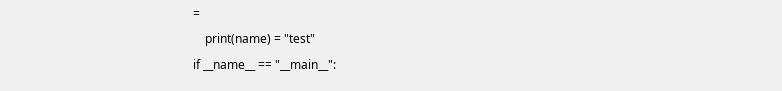=
    print(name) = "test"
if __name__ == "__main__":